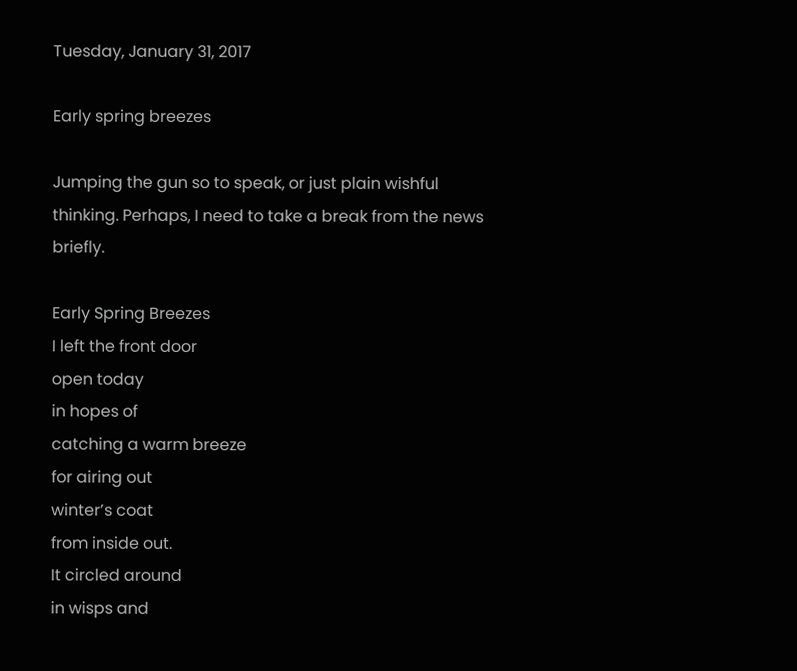Tuesday, January 31, 2017

Early spring breezes

Jumping the gun so to speak, or just plain wishful thinking. Perhaps, I need to take a break from the news briefly.

Early Spring Breezes
I left the front door
open today
in hopes of
catching a warm breeze
for airing out
winter’s coat
from inside out.
It circled around
in wisps and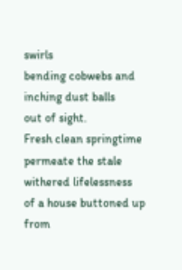swirls
bending cobwebs and
inching dust balls
out of sight.
Fresh clean springtime
permeate the stale
withered lifelessness
of a house buttoned up
from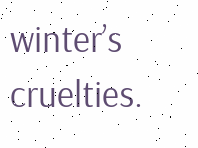winter’s cruelties.